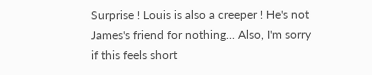Surprise ! Louis is also a creeper ! He's not James's friend for nothing... Also, I'm sorry if this feels short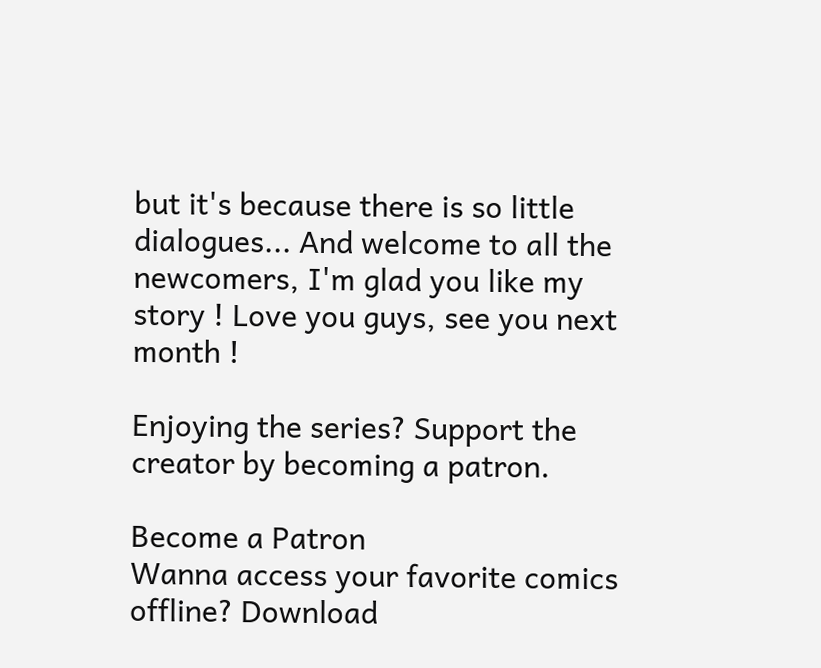but it's because there is so little dialogues... And welcome to all the newcomers, I'm glad you like my story ! Love you guys, see you next month !

Enjoying the series? Support the creator by becoming a patron.

Become a Patron
Wanna access your favorite comics offline? Download